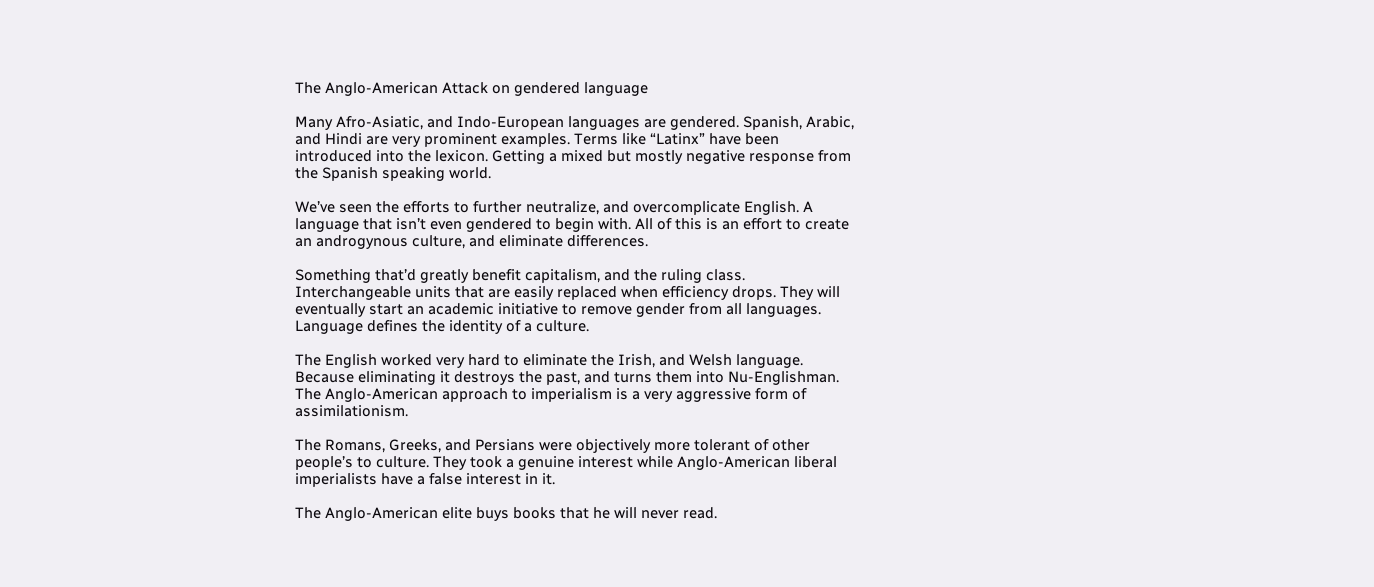The Anglo-American Attack on gendered language

Many Afro-Asiatic, and Indo-European languages are gendered. Spanish, Arabic, and Hindi are very prominent examples. Terms like “Latinx” have been introduced into the lexicon. Getting a mixed but mostly negative response from the Spanish speaking world.

We’ve seen the efforts to further neutralize, and overcomplicate English. A language that isn’t even gendered to begin with. All of this is an effort to create an androgynous culture, and eliminate differences.

Something that’d greatly benefit capitalism, and the ruling class. Interchangeable units that are easily replaced when efficiency drops. They will eventually start an academic initiative to remove gender from all languages. Language defines the identity of a culture.

The English worked very hard to eliminate the Irish, and Welsh language. Because eliminating it destroys the past, and turns them into Nu-Englishman. The Anglo-American approach to imperialism is a very aggressive form of assimilationism.

The Romans, Greeks, and Persians were objectively more tolerant of other people’s to culture. They took a genuine interest while Anglo-American liberal imperialists have a false interest in it.

The Anglo-American elite buys books that he will never read.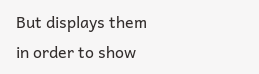But displays them in order to show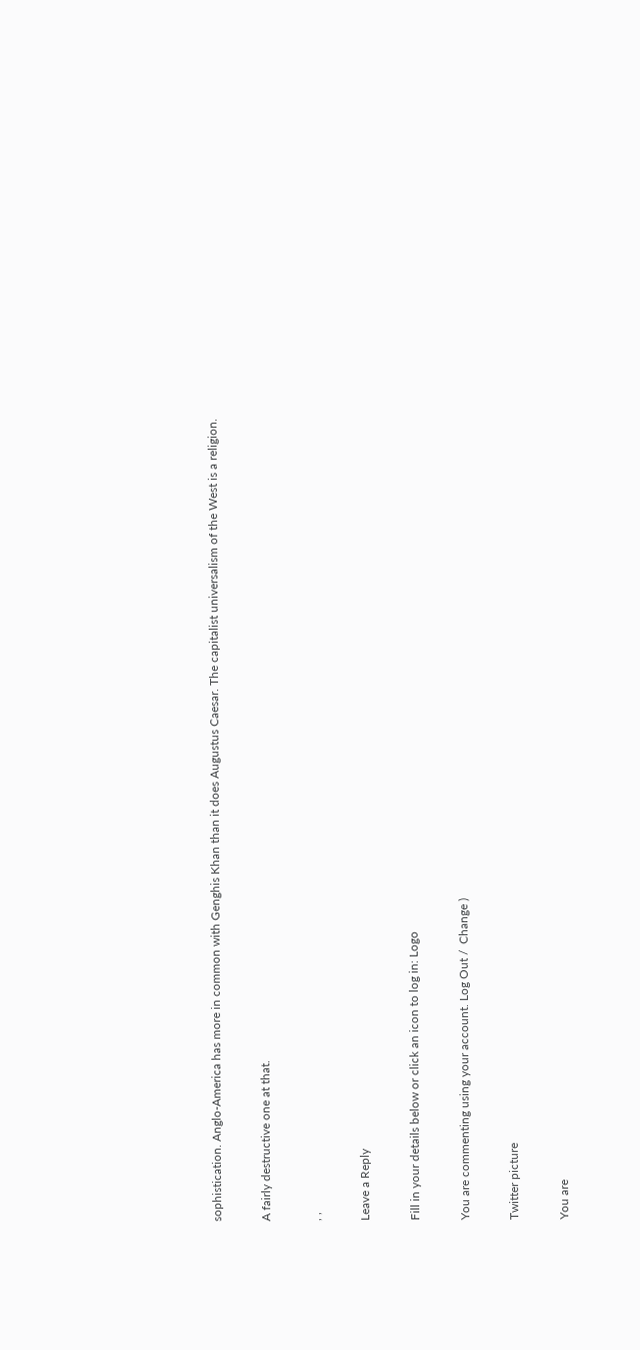sophistication. Anglo-America has more in common with Genghis Khan than it does Augustus Caesar. The capitalist universalism of the West is a religion.

A fairly destructive one at that.

, ,

Leave a Reply

Fill in your details below or click an icon to log in: Logo

You are commenting using your account. Log Out /  Change )

Twitter picture

You are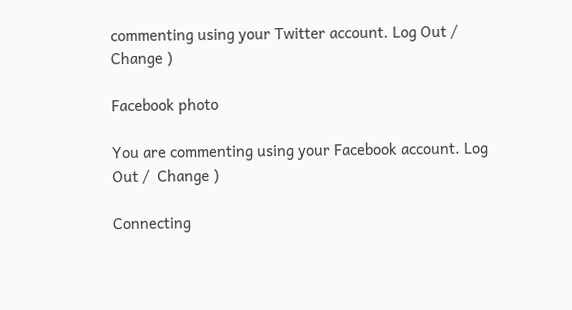commenting using your Twitter account. Log Out /  Change )

Facebook photo

You are commenting using your Facebook account. Log Out /  Change )

Connecting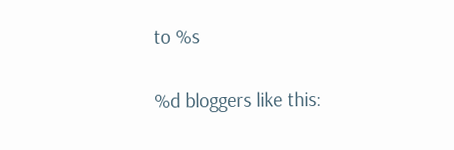to %s

%d bloggers like this: